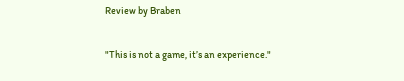Review by Braben

"This is not a game, it’s an experience."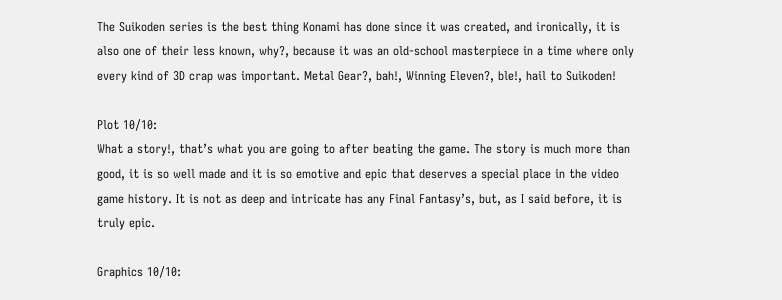The Suikoden series is the best thing Konami has done since it was created, and ironically, it is also one of their less known, why?, because it was an old-school masterpiece in a time where only every kind of 3D crap was important. Metal Gear?, bah!, Winning Eleven?, ble!, hail to Suikoden!

Plot 10/10:
What a story!, that’s what you are going to after beating the game. The story is much more than good, it is so well made and it is so emotive and epic that deserves a special place in the video game history. It is not as deep and intricate has any Final Fantasy’s, but, as I said before, it is truly epic.

Graphics 10/10: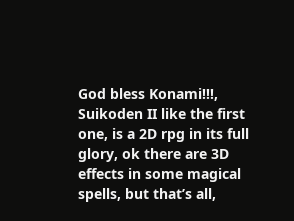God bless Konami!!!, Suikoden II like the first one, is a 2D rpg in its full glory, ok there are 3D effects in some magical spells, but that’s all,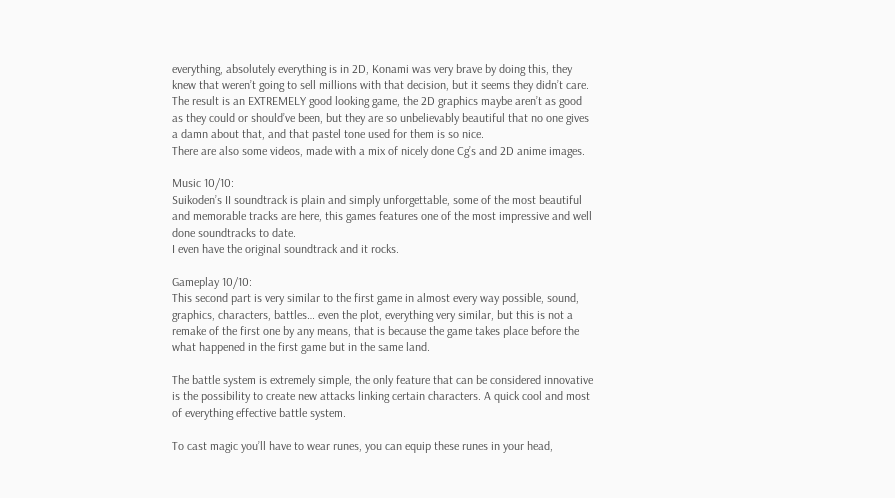everything, absolutely everything is in 2D, Konami was very brave by doing this, they knew that weren’t going to sell millions with that decision, but it seems they didn’t care. The result is an EXTREMELY good looking game, the 2D graphics maybe aren’t as good as they could or should’ve been, but they are so unbelievably beautiful that no one gives a damn about that, and that pastel tone used for them is so nice.
There are also some videos, made with a mix of nicely done Cg’s and 2D anime images.

Music 10/10:
Suikoden’s II soundtrack is plain and simply unforgettable, some of the most beautiful and memorable tracks are here, this games features one of the most impressive and well done soundtracks to date.
I even have the original soundtrack and it rocks.

Gameplay 10/10:
This second part is very similar to the first game in almost every way possible, sound, graphics, characters, battles… even the plot, everything very similar, but this is not a remake of the first one by any means, that is because the game takes place before the what happened in the first game but in the same land.

The battle system is extremely simple, the only feature that can be considered innovative is the possibility to create new attacks linking certain characters. A quick cool and most of everything effective battle system.

To cast magic you’ll have to wear runes, you can equip these runes in your head,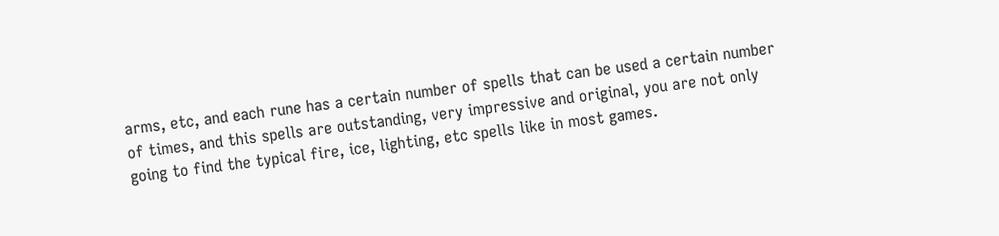arms, etc, and each rune has a certain number of spells that can be used a certain number of times, and this spells are outstanding, very impressive and original, you are not only going to find the typical fire, ice, lighting, etc spells like in most games.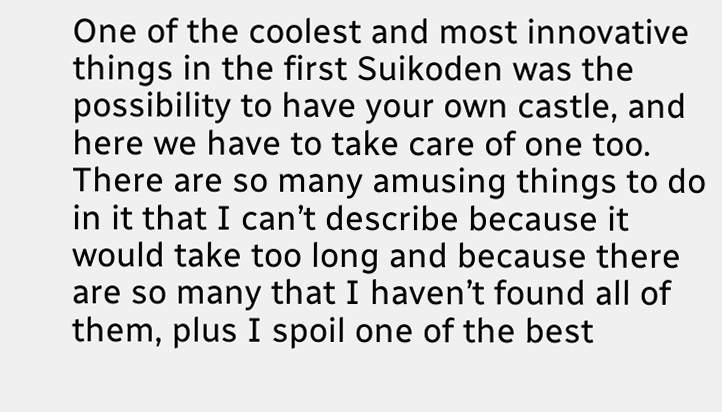One of the coolest and most innovative things in the first Suikoden was the possibility to have your own castle, and here we have to take care of one too.
There are so many amusing things to do in it that I can’t describe because it would take too long and because there are so many that I haven’t found all of them, plus I spoil one of the best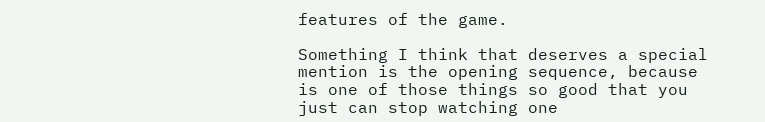features of the game.

Something I think that deserves a special mention is the opening sequence, because is one of those things so good that you just can stop watching one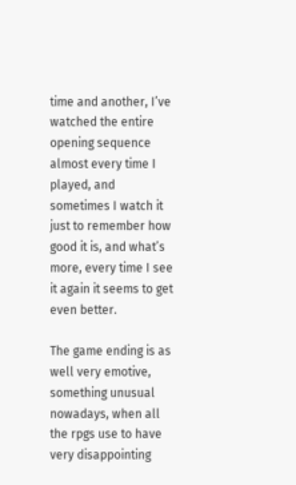time and another, I’ve watched the entire opening sequence almost every time I played, and sometimes I watch it just to remember how good it is, and what’s more, every time I see it again it seems to get even better.

The game ending is as well very emotive, something unusual nowadays, when all the rpgs use to have very disappointing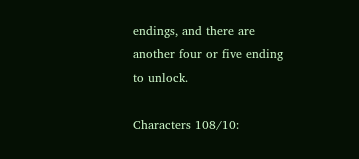endings, and there are another four or five ending to unlock.

Characters 108/10: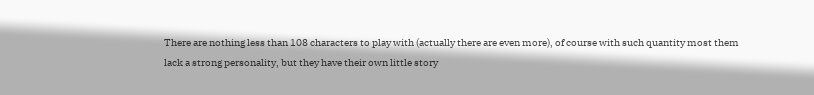There are nothing less than 108 characters to play with (actually there are even more), of course with such quantity most them lack a strong personality, but they have their own little story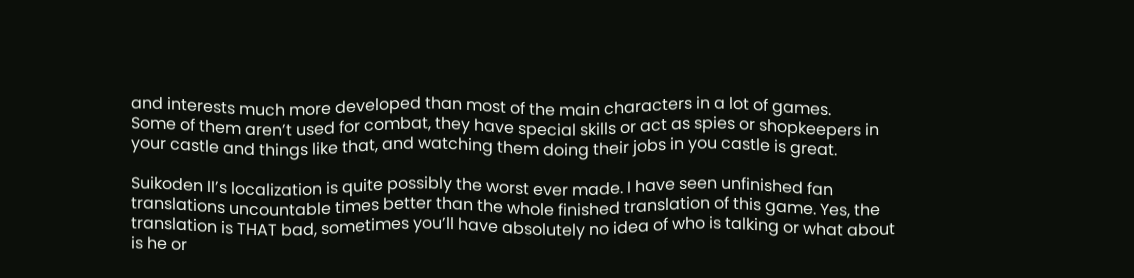and interests much more developed than most of the main characters in a lot of games.
Some of them aren’t used for combat, they have special skills or act as spies or shopkeepers in your castle and things like that, and watching them doing their jobs in you castle is great.

Suikoden II’s localization is quite possibly the worst ever made. I have seen unfinished fan translations uncountable times better than the whole finished translation of this game. Yes, the translation is THAT bad, sometimes you’ll have absolutely no idea of who is talking or what about is he or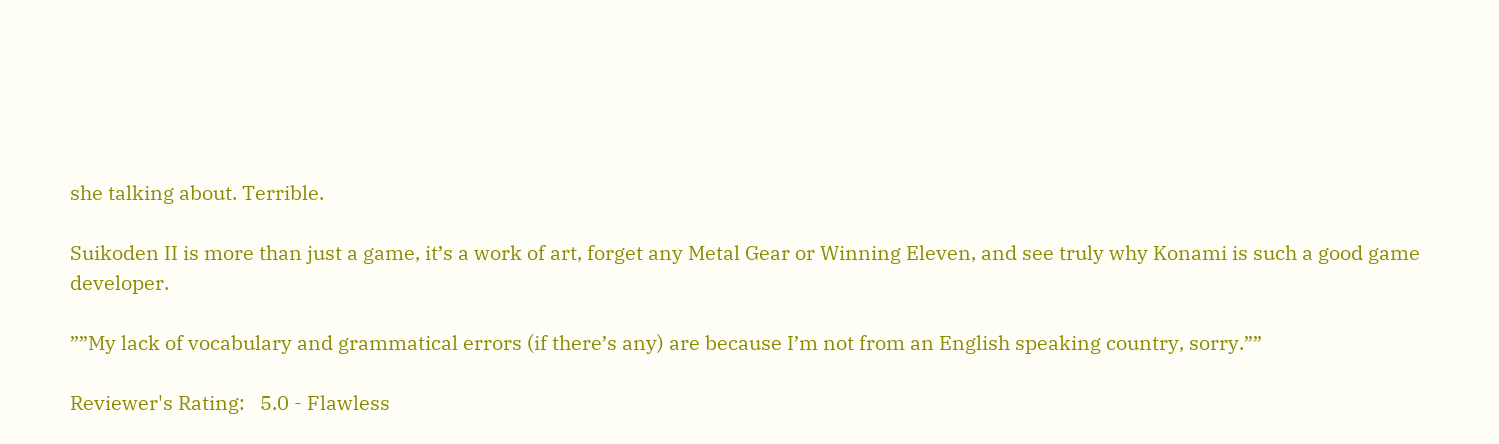she talking about. Terrible.

Suikoden II is more than just a game, it’s a work of art, forget any Metal Gear or Winning Eleven, and see truly why Konami is such a good game developer.

””My lack of vocabulary and grammatical errors (if there’s any) are because I’m not from an English speaking country, sorry.””

Reviewer's Rating:   5.0 - Flawless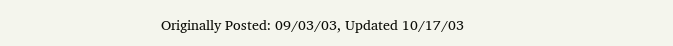Originally Posted: 09/03/03, Updated 10/17/03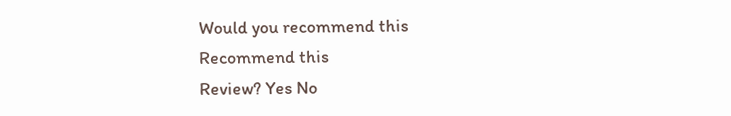Would you recommend this
Recommend this
Review? Yes No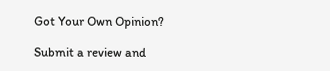Got Your Own Opinion?

Submit a review and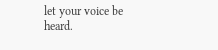let your voice be heard.